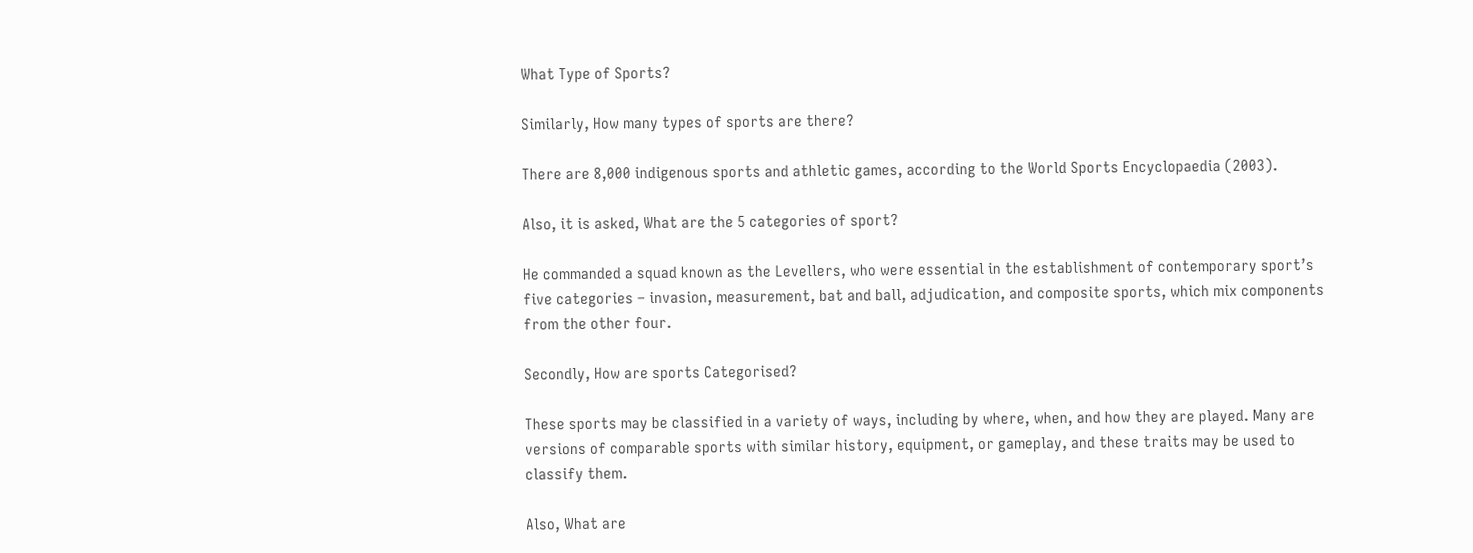What Type of Sports?

Similarly, How many types of sports are there?

There are 8,000 indigenous sports and athletic games, according to the World Sports Encyclopaedia (2003).

Also, it is asked, What are the 5 categories of sport?

He commanded a squad known as the Levellers, who were essential in the establishment of contemporary sport’s five categories – invasion, measurement, bat and ball, adjudication, and composite sports, which mix components from the other four.

Secondly, How are sports Categorised?

These sports may be classified in a variety of ways, including by where, when, and how they are played. Many are versions of comparable sports with similar history, equipment, or gameplay, and these traits may be used to classify them.

Also, What are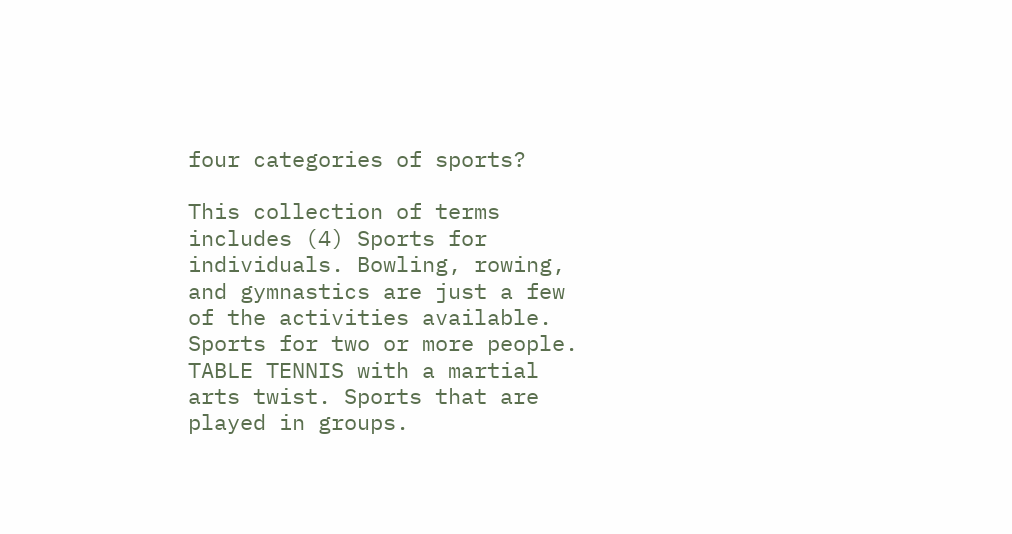four categories of sports?

This collection of terms includes (4) Sports for individuals. Bowling, rowing, and gymnastics are just a few of the activities available. Sports for two or more people. TABLE TENNIS with a martial arts twist. Sports that are played in groups.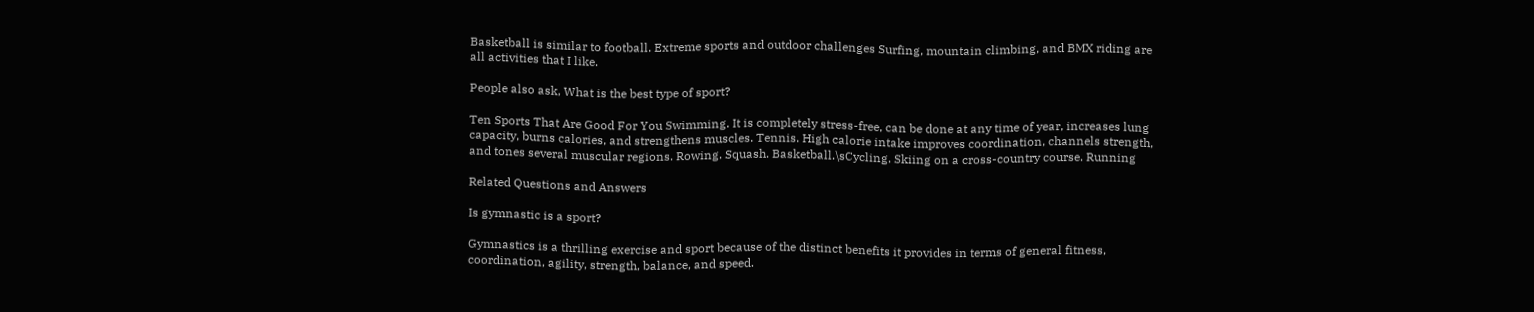Basketball is similar to football. Extreme sports and outdoor challenges Surfing, mountain climbing, and BMX riding are all activities that I like.

People also ask, What is the best type of sport?

Ten Sports That Are Good For You Swimming. It is completely stress-free, can be done at any time of year, increases lung capacity, burns calories, and strengthens muscles. Tennis. High calorie intake improves coordination, channels strength, and tones several muscular regions. Rowing. Squash. Basketball.\sCycling. Skiing on a cross-country course. Running

Related Questions and Answers

Is gymnastic is a sport?

Gymnastics is a thrilling exercise and sport because of the distinct benefits it provides in terms of general fitness, coordination, agility, strength, balance, and speed.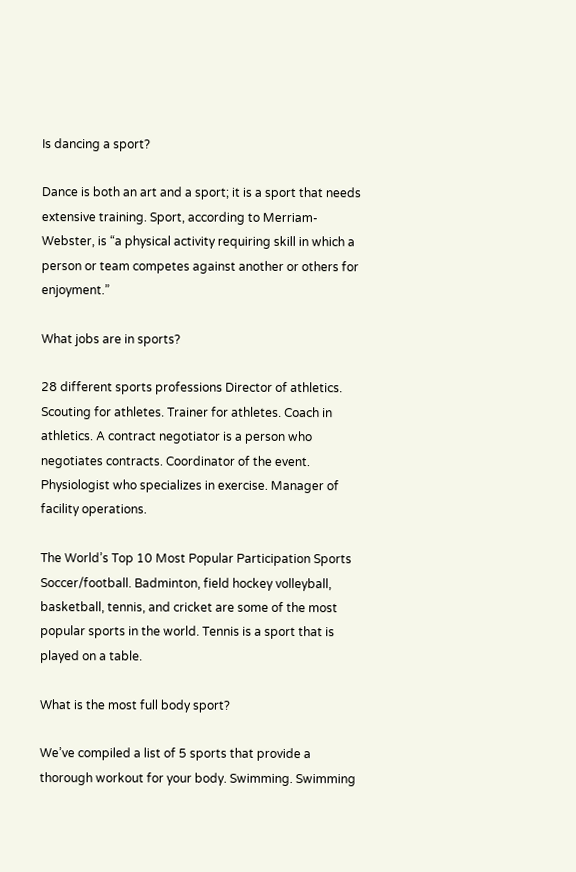Is dancing a sport?

Dance is both an art and a sport; it is a sport that needs extensive training. Sport, according to Merriam-Webster, is “a physical activity requiring skill in which a person or team competes against another or others for enjoyment.”

What jobs are in sports?

28 different sports professions Director of athletics. Scouting for athletes. Trainer for athletes. Coach in athletics. A contract negotiator is a person who negotiates contracts. Coordinator of the event. Physiologist who specializes in exercise. Manager of facility operations.

The World’s Top 10 Most Popular Participation Sports Soccer/football. Badminton, field hockey volleyball, basketball, tennis, and cricket are some of the most popular sports in the world. Tennis is a sport that is played on a table.

What is the most full body sport?

We’ve compiled a list of 5 sports that provide a thorough workout for your body. Swimming. Swimming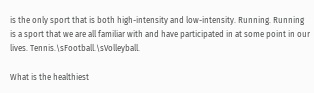is the only sport that is both high-intensity and low-intensity. Running. Running is a sport that we are all familiar with and have participated in at some point in our lives. Tennis.\sFootball.\sVolleyball.

What is the healthiest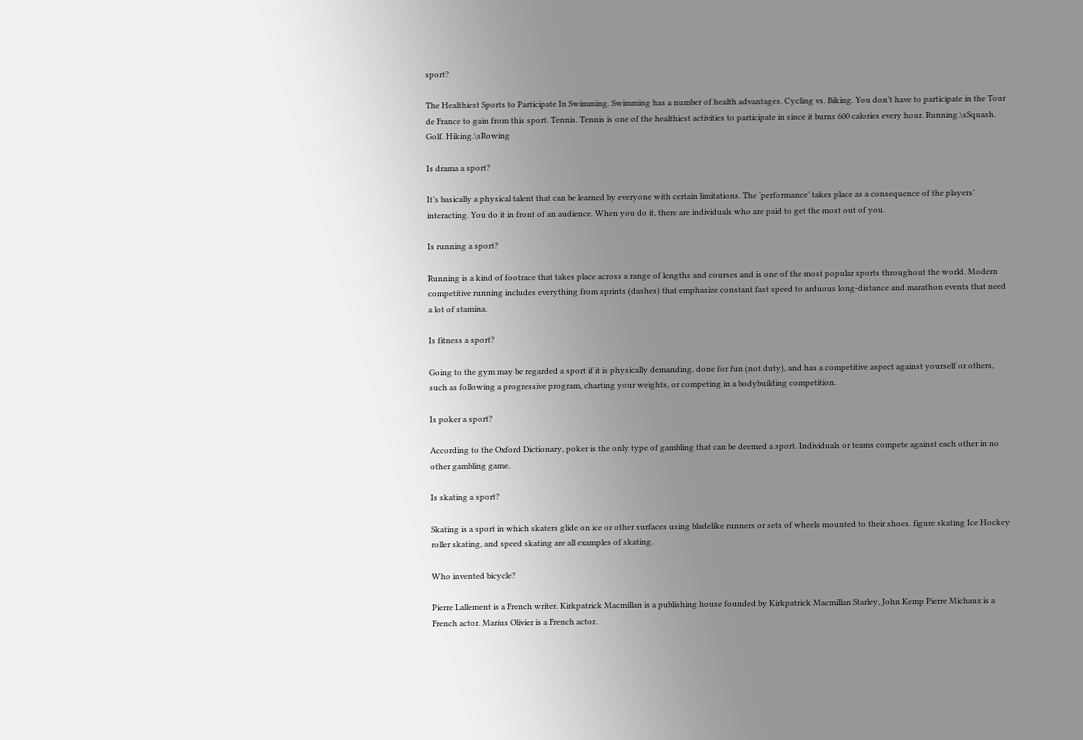sport?

The Healthiest Sports to Participate In Swimming. Swimming has a number of health advantages. Cycling vs. Biking. You don’t have to participate in the Tour de France to gain from this sport. Tennis. Tennis is one of the healthiest activities to participate in since it burns 600 calories every hour. Running.\sSquash. Golf. Hiking.\sRowing

Is drama a sport?

It’s basically a physical talent that can be learned by everyone with certain limitations. The ‘performance’ takes place as a consequence of the players’ interacting. You do it in front of an audience. When you do it, there are individuals who are paid to get the most out of you.

Is running a sport?

Running is a kind of footrace that takes place across a range of lengths and courses and is one of the most popular sports throughout the world. Modern competitive running includes everything from sprints (dashes) that emphasize constant fast speed to arduous long-distance and marathon events that need a lot of stamina.

Is fitness a sport?

Going to the gym may be regarded a sport if it is physically demanding, done for fun (not duty), and has a competitive aspect against yourself or others, such as following a progressive program, charting your weights, or competing in a bodybuilding competition.

Is poker a sport?

According to the Oxford Dictionary, poker is the only type of gambling that can be deemed a sport. Individuals or teams compete against each other in no other gambling game.

Is skating a sport?

Skating is a sport in which skaters glide on ice or other surfaces using bladelike runners or sets of wheels mounted to their shoes. figure skating Ice Hockey roller skating, and speed skating are all examples of skating.

Who invented bicycle?

Pierre Lallement is a French writer. Kirkpatrick Macmillan is a publishing house founded by Kirkpatrick Macmillan Starley, John Kemp Pierre Michaux is a French actor. Marius Olivier is a French actor.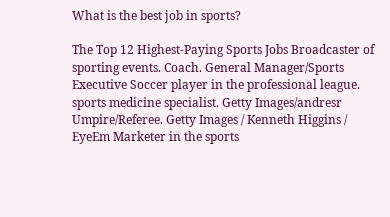What is the best job in sports?

The Top 12 Highest-Paying Sports Jobs Broadcaster of sporting events. Coach. General Manager/Sports Executive Soccer player in the professional league. sports medicine specialist. Getty Images/andresr Umpire/Referee. Getty Images / Kenneth Higgins / EyeEm Marketer in the sports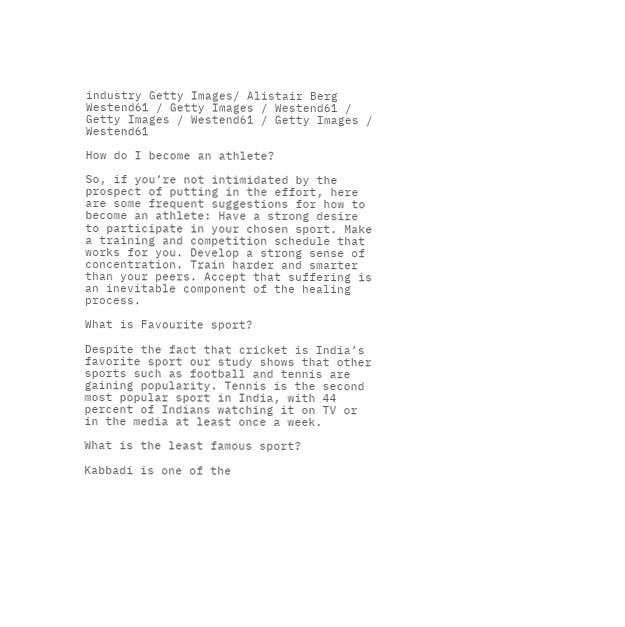industry Getty Images/ Alistair Berg Westend61 / Getty Images / Westend61 / Getty Images / Westend61 / Getty Images / Westend61

How do I become an athlete?

So, if you’re not intimidated by the prospect of putting in the effort, here are some frequent suggestions for how to become an athlete: Have a strong desire to participate in your chosen sport. Make a training and competition schedule that works for you. Develop a strong sense of concentration. Train harder and smarter than your peers. Accept that suffering is an inevitable component of the healing process.

What is Favourite sport?

Despite the fact that cricket is India’s favorite sport our study shows that other sports such as football and tennis are gaining popularity. Tennis is the second most popular sport in India, with 44 percent of Indians watching it on TV or in the media at least once a week.

What is the least famous sport?

Kabbadi is one of the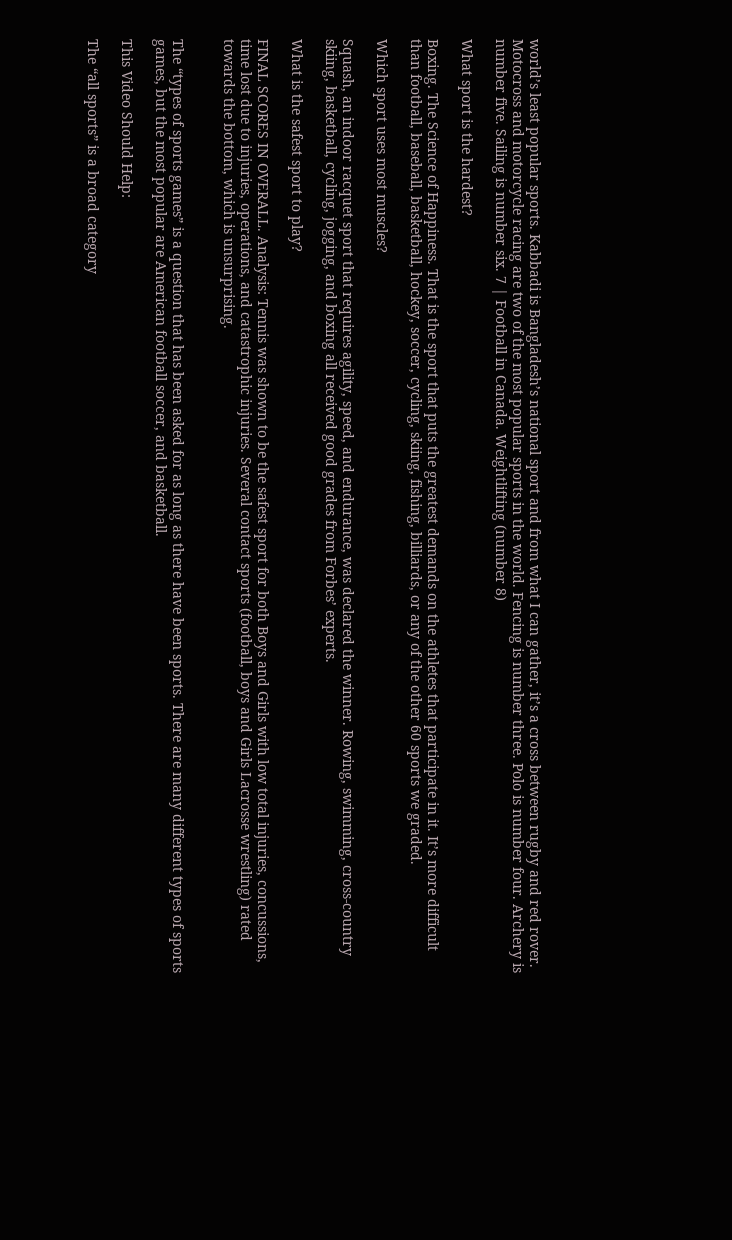world’s least popular sports. Kabbadi is Bangladesh’s national sport and from what I can gather, it’s a cross between rugby and red rover. Motocross and motorcycle racing are two of the most popular sports in the world. Fencing is number three. Polo is number four. Archery is number five. Sailing is number six. 7 | Football in Canada. Weightlifting (number 8)

What sport is the hardest?

Boxing. The Science of Happiness. That is the sport that puts the greatest demands on the athletes that participate in it. It’s more difficult than football, baseball, basketball, hockey, soccer, cycling, skiing, fishing, billiards, or any of the other 60 sports we graded.

Which sport uses most muscles?

Squash, an indoor racquet sport that requires agility, speed, and endurance, was declared the winner. Rowing, swimming, cross-country skiing, basketball, cycling, jogging, and boxing all received good grades from Forbes’ experts.

What is the safest sport to play?

FINAL SCORES IN OVERALL. Analysis: Tennis was shown to be the safest sport for both Boys and Girls with low total injuries, concussions, time lost due to injuries, operations, and catastrophic injuries. Several contact sports (football, boys and Girls Lacrosse wrestling) rated towards the bottom, which is unsurprising.


The “types of sports games” is a question that has been asked for as long as there have been sports. There are many different types of sports games, but the most popular are American football soccer, and basketball.

This Video Should Help:

The “all sports” is a broad category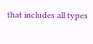that includes all types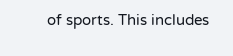of sports. This includes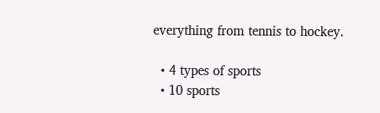everything from tennis to hockey.

  • 4 types of sports
  • 10 sports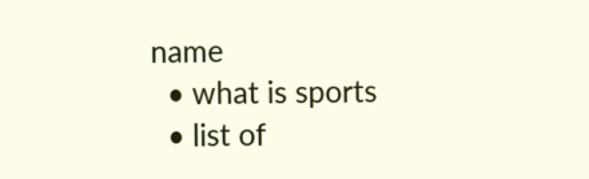name
  • what is sports
  • list of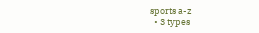sports a-z
  • 3 types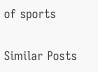of sports

Similar Posts